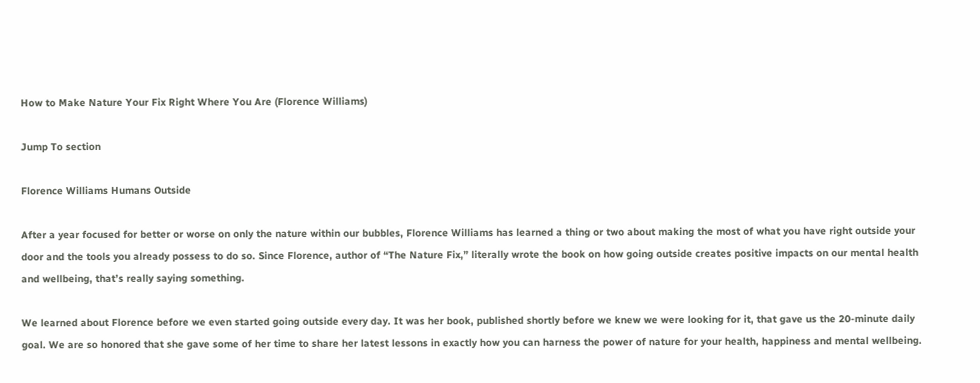How to Make Nature Your Fix Right Where You Are (Florence Williams)

Jump To section

Florence Williams Humans Outside

After a year focused for better or worse on only the nature within our bubbles, Florence Williams has learned a thing or two about making the most of what you have right outside your door and the tools you already possess to do so. Since Florence, author of “The Nature Fix,” literally wrote the book on how going outside creates positive impacts on our mental health and wellbeing, that’s really saying something.

We learned about Florence before we even started going outside every day. It was her book, published shortly before we knew we were looking for it, that gave us the 20-minute daily goal. We are so honored that she gave some of her time to share her latest lessons in exactly how you can harness the power of nature for your health, happiness and mental wellbeing.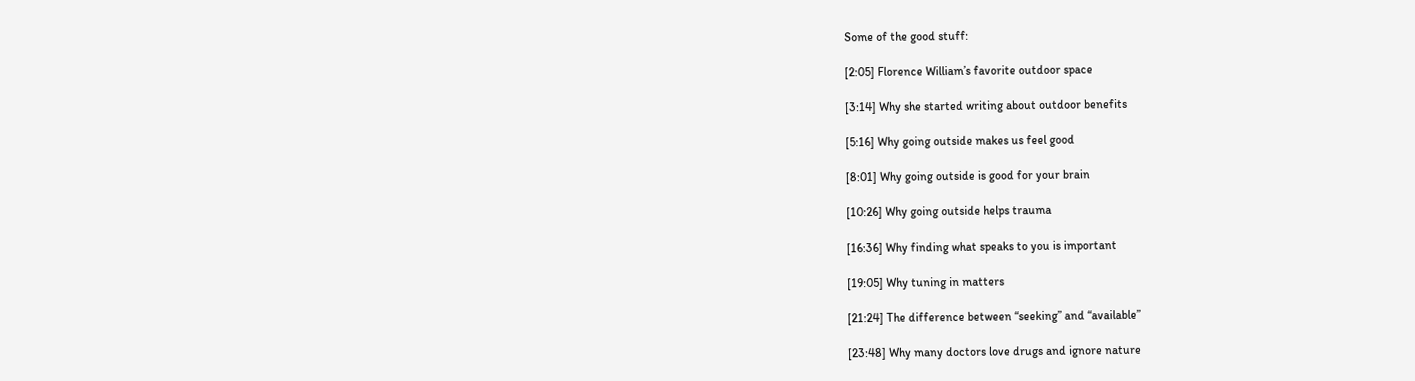Some of the good stuff:

[2:05] Florence William’s favorite outdoor space

[3:14] Why she started writing about outdoor benefits

[5:16] Why going outside makes us feel good

[8:01] Why going outside is good for your brain

[10:26] Why going outside helps trauma

[16:36] Why finding what speaks to you is important

[19:05] Why tuning in matters

[21:24] The difference between “seeking” and “available”

[23:48] Why many doctors love drugs and ignore nature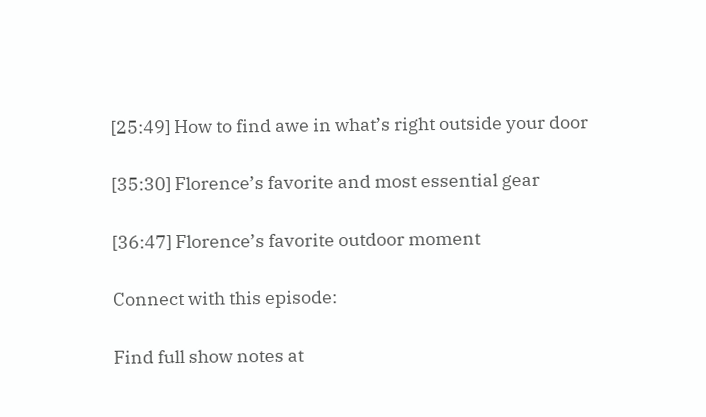[25:49] How to find awe in what’s right outside your door

[35:30] Florence’s favorite and most essential gear

[36:47] Florence’s favorite outdoor moment

Connect with this episode:

Find full show notes at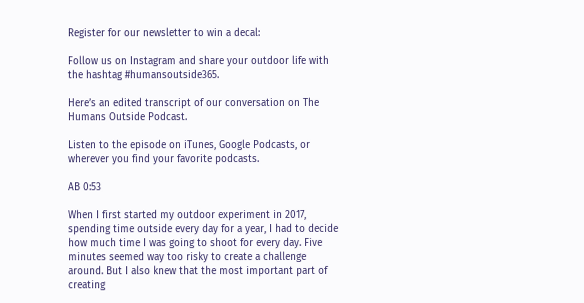Register for our newsletter to win a decal:

Follow us on Instagram and share your outdoor life with the hashtag #humansoutside365.

Here’s an edited transcript of our conversation on The Humans Outside Podcast.

Listen to the episode on iTunes, Google Podcasts, or wherever you find your favorite podcasts.

AB 0:53

When I first started my outdoor experiment in 2017, spending time outside every day for a year, I had to decide how much time I was going to shoot for every day. Five minutes seemed way too risky to create a challenge around. But I also knew that the most important part of creating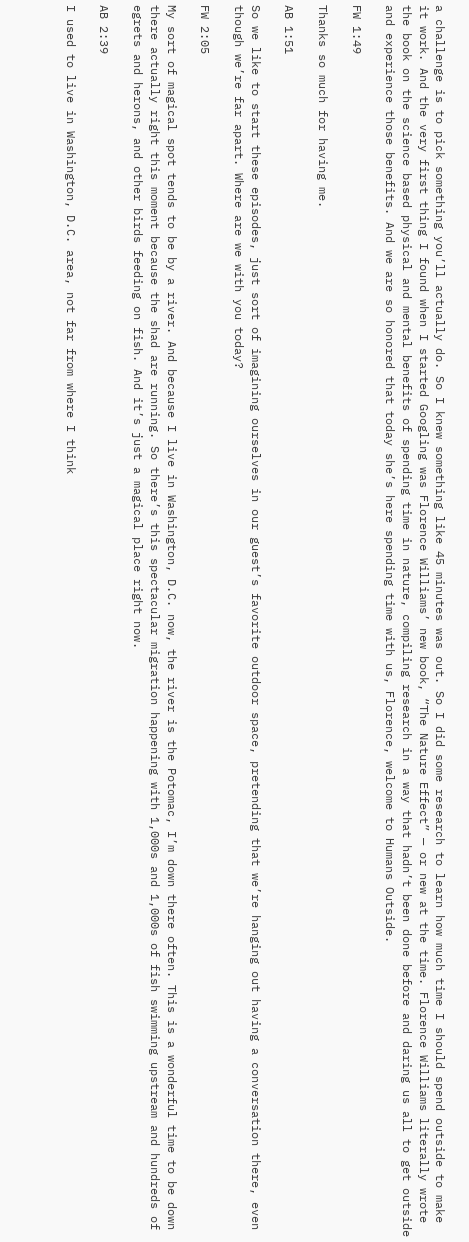a challenge is to pick something you’ll actually do. So I knew something like 45 minutes was out. So I did some research to learn how much time I should spend outside to make it work. And the very first thing I found when I started Googling was Florence Williams’ new book, “The Nature Effect” — or new at the time. Florence Williams literally wrote the book on the science based physical and mental benefits of spending time in nature, compiling research in a way that hadn’t been done before and daring us all to get outside and experience those benefits. And we are so honored that today she’s here spending time with us, Florence, welcome to Humans Outside.

FW 1:49

Thanks so much for having me.

AB 1:51

So we like to start these episodes, just sort of imagining ourselves in our guest’s favorite outdoor space, pretending that we’re hanging out having a conversation there, even though we’re far apart. Where are we with you today?

FW 2:05

My sort of magical spot tends to be by a river. And because I live in Washington, D.C. now, the river is the Potomac, I’m down there often. This is a wonderful time to be down there actually right this moment because the shad are running. So there’s this spectacular migration happening with 1,000s and 1,000s of fish swimming upstream and hundreds of egrets and herons, and other birds feeding on fish. And it’s just a magical place right now.

AB 2:39

I used to live in Washington, D.C. area, not far from where I think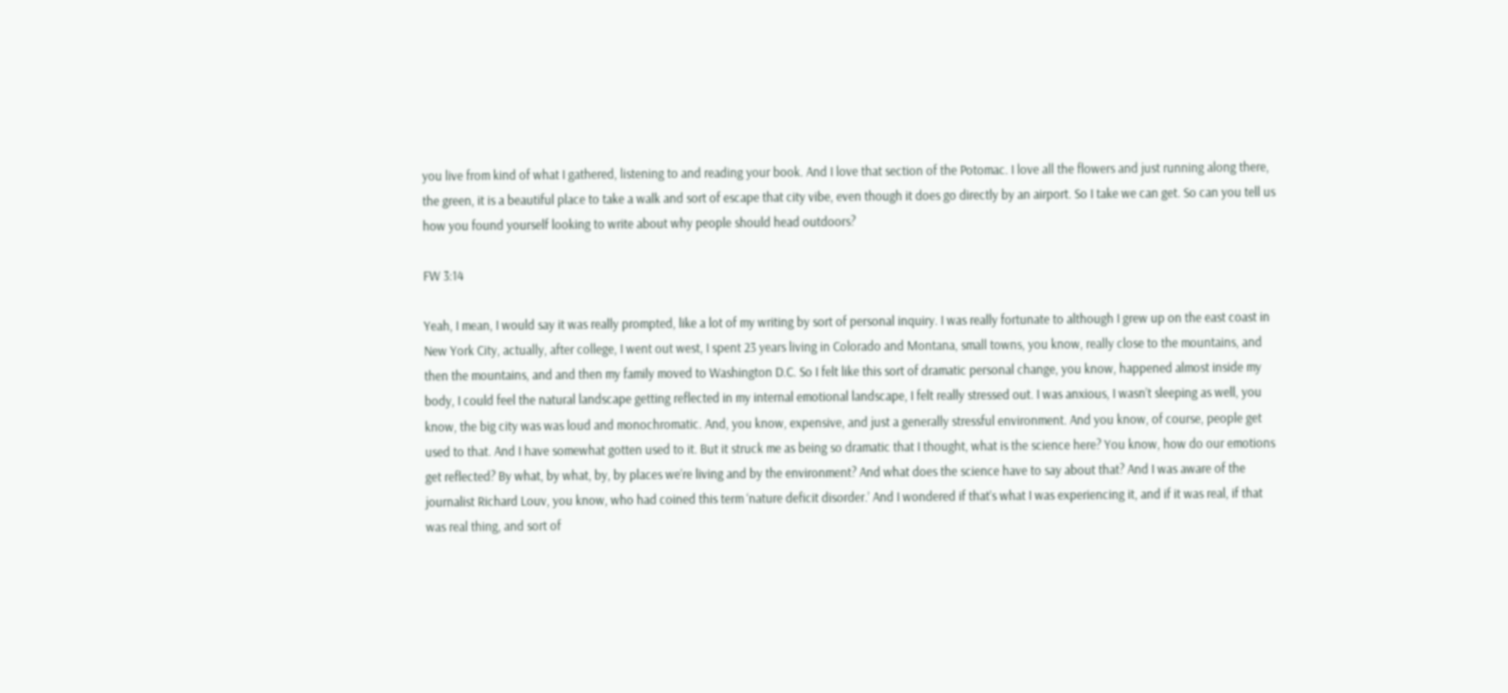you live from kind of what I gathered, listening to and reading your book. And I love that section of the Potomac. I love all the flowers and just running along there, the green, it is a beautiful place to take a walk and sort of escape that city vibe, even though it does go directly by an airport. So I take we can get. So can you tell us how you found yourself looking to write about why people should head outdoors?

FW 3:14

Yeah, I mean, I would say it was really prompted, like a lot of my writing by sort of personal inquiry. I was really fortunate to although I grew up on the east coast in New York City, actually, after college, I went out west, I spent 23 years living in Colorado and Montana, small towns, you know, really close to the mountains, and then the mountains, and and then my family moved to Washington D.C. So I felt like this sort of dramatic personal change, you know, happened almost inside my body, I could feel the natural landscape getting reflected in my internal emotional landscape, I felt really stressed out. I was anxious, I wasn’t sleeping as well, you know, the big city was was loud and monochromatic. And, you know, expensive, and just a generally stressful environment. And you know, of course, people get used to that. And I have somewhat gotten used to it. But it struck me as being so dramatic that I thought, what is the science here? You know, how do our emotions get reflected? By what, by what, by, by places we’re living and by the environment? And what does the science have to say about that? And I was aware of the journalist Richard Louv, you know, who had coined this term ‘nature deficit disorder.’ And I wondered if that’s what I was experiencing it, and if it was real, if that was real thing, and sort of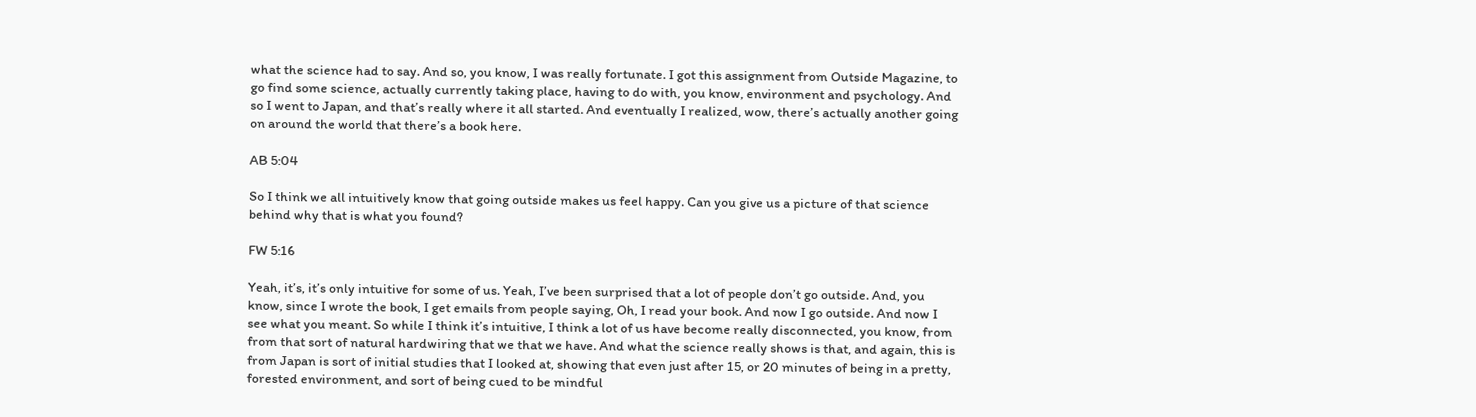what the science had to say. And so, you know, I was really fortunate. I got this assignment from Outside Magazine, to go find some science, actually currently taking place, having to do with, you know, environment and psychology. And so I went to Japan, and that’s really where it all started. And eventually I realized, wow, there’s actually another going on around the world that there’s a book here.

AB 5:04

So I think we all intuitively know that going outside makes us feel happy. Can you give us a picture of that science behind why that is what you found?

FW 5:16

Yeah, it’s, it’s only intuitive for some of us. Yeah, I’ve been surprised that a lot of people don’t go outside. And, you know, since I wrote the book, I get emails from people saying, Oh, I read your book. And now I go outside. And now I see what you meant. So while I think it’s intuitive, I think a lot of us have become really disconnected, you know, from from that sort of natural hardwiring that we that we have. And what the science really shows is that, and again, this is from Japan is sort of initial studies that I looked at, showing that even just after 15, or 20 minutes of being in a pretty, forested environment, and sort of being cued to be mindful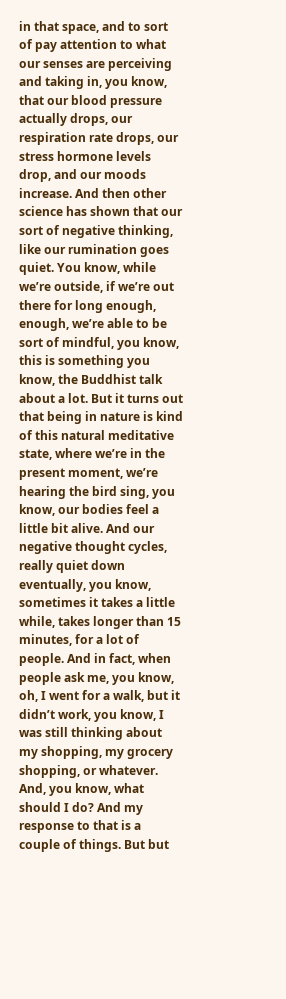in that space, and to sort of pay attention to what our senses are perceiving and taking in, you know, that our blood pressure actually drops, our respiration rate drops, our stress hormone levels drop, and our moods increase. And then other science has shown that our sort of negative thinking, like our rumination goes quiet. You know, while we’re outside, if we’re out there for long enough, enough, we’re able to be sort of mindful, you know, this is something you know, the Buddhist talk about a lot. But it turns out that being in nature is kind of this natural meditative state, where we’re in the present moment, we’re hearing the bird sing, you know, our bodies feel a little bit alive. And our negative thought cycles, really quiet down eventually, you know, sometimes it takes a little while, takes longer than 15 minutes, for a lot of people. And in fact, when people ask me, you know, oh, I went for a walk, but it didn’t work, you know, I was still thinking about my shopping, my grocery shopping, or whatever. And, you know, what should I do? And my response to that is a couple of things. But but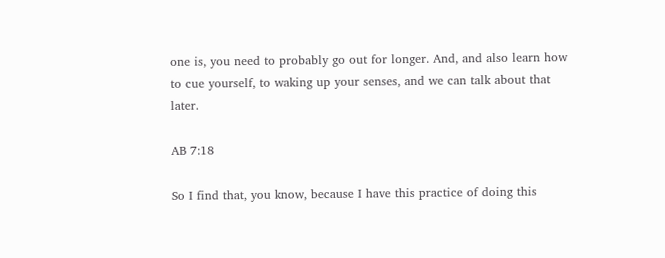one is, you need to probably go out for longer. And, and also learn how to cue yourself, to waking up your senses, and we can talk about that later.

AB 7:18

So I find that, you know, because I have this practice of doing this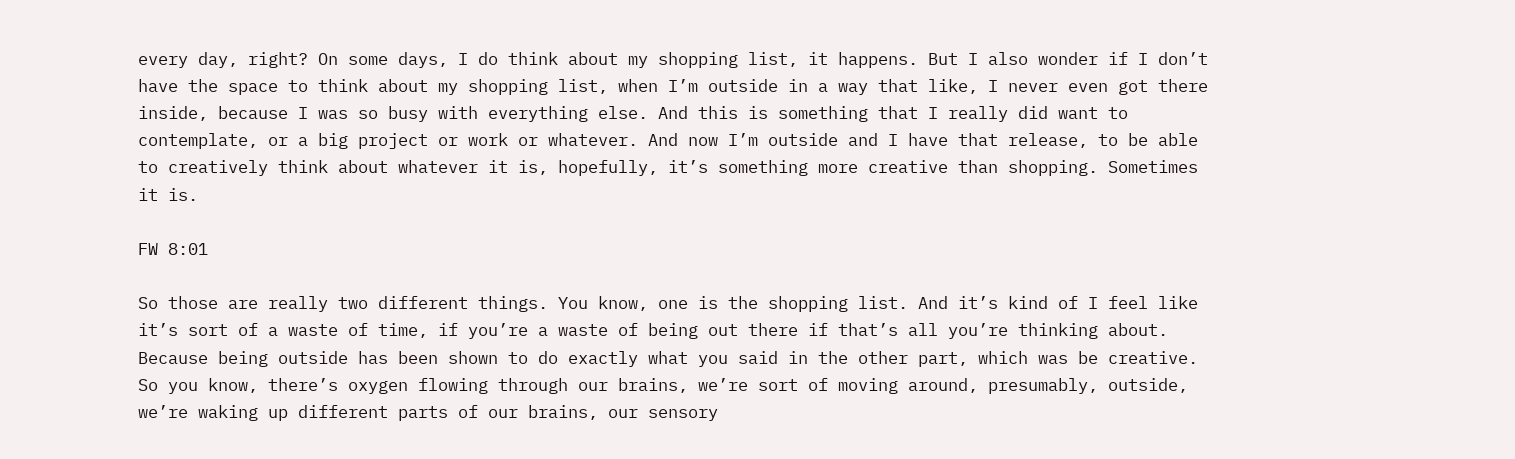every day, right? On some days, I do think about my shopping list, it happens. But I also wonder if I don’t have the space to think about my shopping list, when I’m outside in a way that like, I never even got there inside, because I was so busy with everything else. And this is something that I really did want to contemplate, or a big project or work or whatever. And now I’m outside and I have that release, to be able to creatively think about whatever it is, hopefully, it’s something more creative than shopping. Sometimes it is.

FW 8:01

So those are really two different things. You know, one is the shopping list. And it’s kind of I feel like it’s sort of a waste of time, if you’re a waste of being out there if that’s all you’re thinking about. Because being outside has been shown to do exactly what you said in the other part, which was be creative. So you know, there’s oxygen flowing through our brains, we’re sort of moving around, presumably, outside, we’re waking up different parts of our brains, our sensory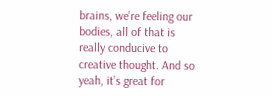brains, we’re feeling our bodies, all of that is really conducive to creative thought. And so yeah, it’s great for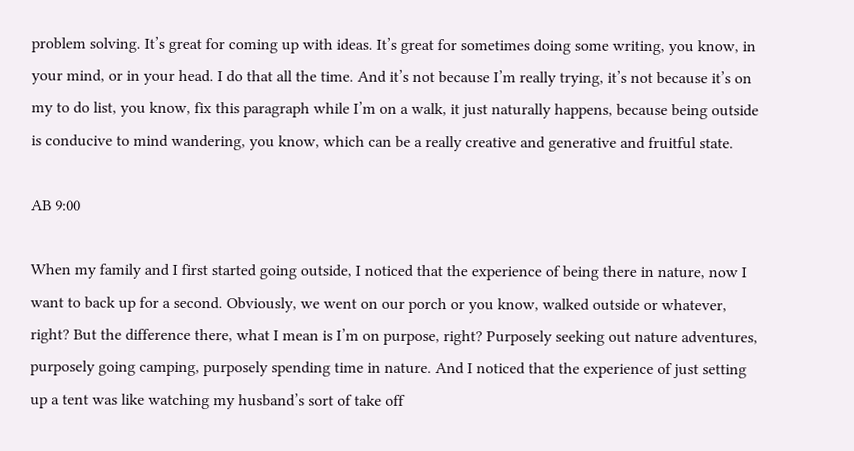problem solving. It’s great for coming up with ideas. It’s great for sometimes doing some writing, you know, in your mind, or in your head. I do that all the time. And it’s not because I’m really trying, it’s not because it’s on my to do list, you know, fix this paragraph while I’m on a walk, it just naturally happens, because being outside is conducive to mind wandering, you know, which can be a really creative and generative and fruitful state.

AB 9:00

When my family and I first started going outside, I noticed that the experience of being there in nature, now I want to back up for a second. Obviously, we went on our porch or you know, walked outside or whatever, right? But the difference there, what I mean is I’m on purpose, right? Purposely seeking out nature adventures, purposely going camping, purposely spending time in nature. And I noticed that the experience of just setting up a tent was like watching my husband’s sort of take off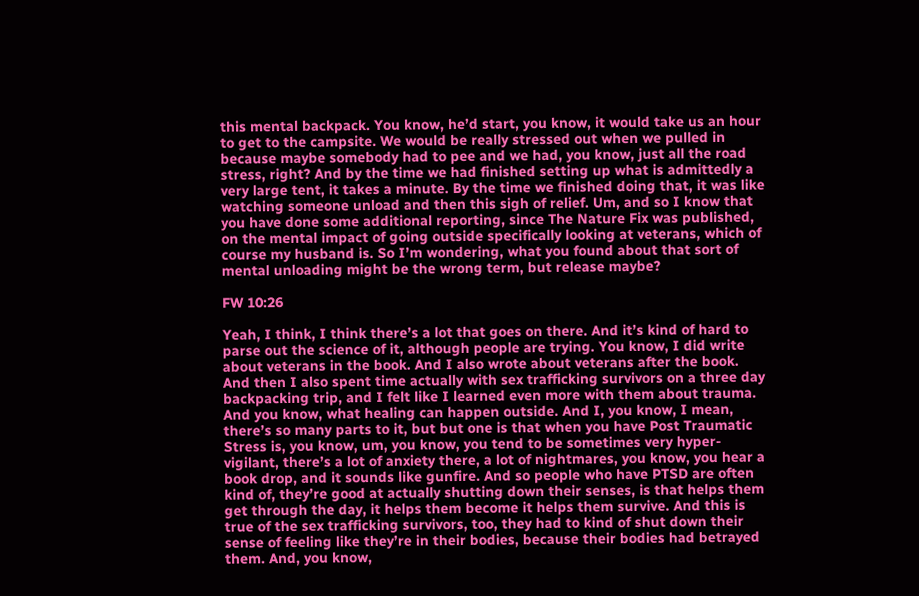this mental backpack. You know, he’d start, you know, it would take us an hour to get to the campsite. We would be really stressed out when we pulled in because maybe somebody had to pee and we had, you know, just all the road stress, right? And by the time we had finished setting up what is admittedly a very large tent, it takes a minute. By the time we finished doing that, it was like watching someone unload and then this sigh of relief. Um, and so I know that you have done some additional reporting, since The Nature Fix was published, on the mental impact of going outside specifically looking at veterans, which of course my husband is. So I’m wondering, what you found about that sort of mental unloading might be the wrong term, but release maybe?

FW 10:26

Yeah, I think, I think there’s a lot that goes on there. And it’s kind of hard to parse out the science of it, although people are trying. You know, I did write about veterans in the book. And I also wrote about veterans after the book. And then I also spent time actually with sex trafficking survivors on a three day backpacking trip, and I felt like I learned even more with them about trauma. And you know, what healing can happen outside. And I, you know, I mean, there’s so many parts to it, but but one is that when you have Post Traumatic Stress is, you know, um, you know, you tend to be sometimes very hyper-vigilant, there’s a lot of anxiety there, a lot of nightmares, you know, you hear a book drop, and it sounds like gunfire. And so people who have PTSD are often kind of, they’re good at actually shutting down their senses, is that helps them get through the day, it helps them become it helps them survive. And this is true of the sex trafficking survivors, too, they had to kind of shut down their sense of feeling like they’re in their bodies, because their bodies had betrayed them. And, you know,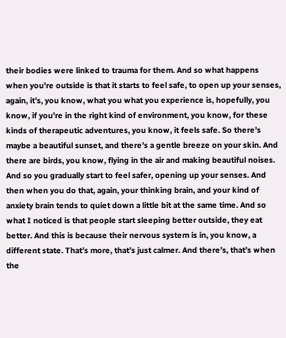their bodies were linked to trauma for them. And so what happens when you’re outside is that it starts to feel safe, to open up your senses, again, it’s, you know, what you what you experience is, hopefully, you know, if you’re in the right kind of environment, you know, for these kinds of therapeutic adventures, you know, it feels safe. So there’s maybe a beautiful sunset, and there’s a gentle breeze on your skin. And there are birds, you know, flying in the air and making beautiful noises. And so you gradually start to feel safer, opening up your senses. And then when you do that, again, your thinking brain, and your kind of anxiety brain tends to quiet down a little bit at the same time. And so what I noticed is that people start sleeping better outside, they eat better. And this is because their nervous system is in, you know, a different state. That’s more, that’s just calmer. And there’s, that’s when the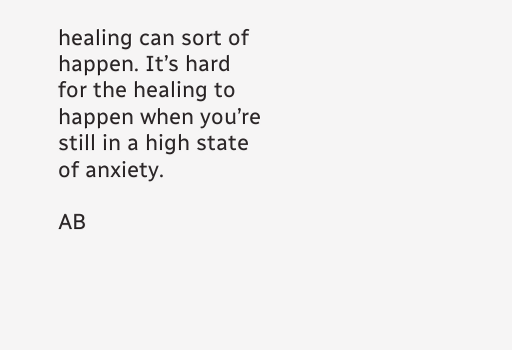healing can sort of happen. It’s hard for the healing to happen when you’re still in a high state of anxiety.

AB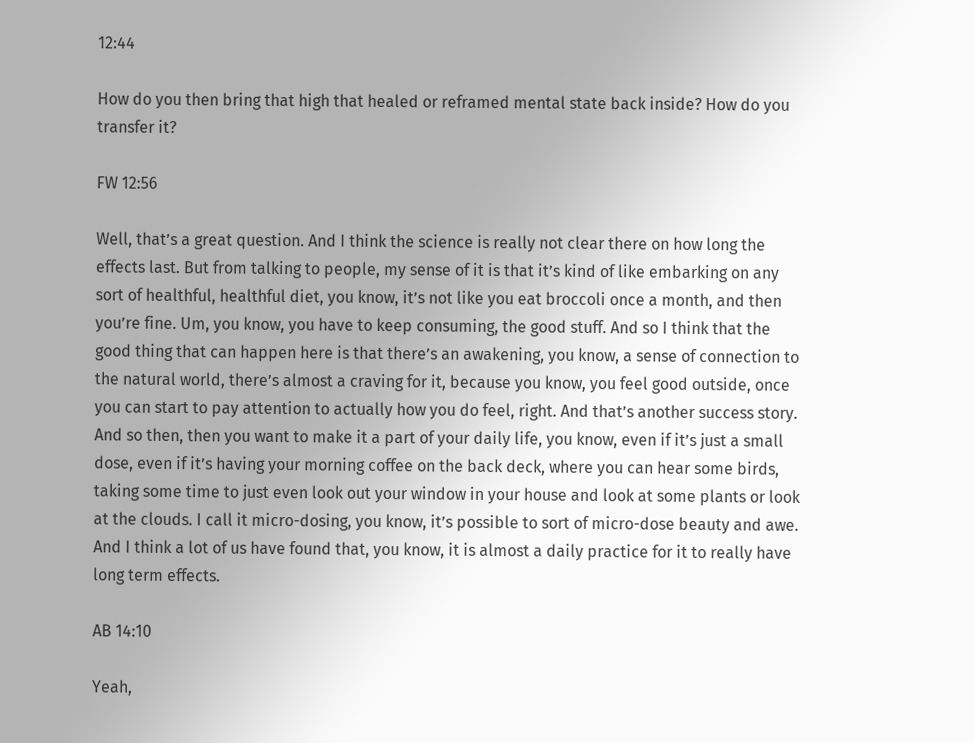12:44

How do you then bring that high that healed or reframed mental state back inside? How do you transfer it?

FW 12:56

Well, that’s a great question. And I think the science is really not clear there on how long the effects last. But from talking to people, my sense of it is that it’s kind of like embarking on any sort of healthful, healthful diet, you know, it’s not like you eat broccoli once a month, and then you’re fine. Um, you know, you have to keep consuming, the good stuff. And so I think that the good thing that can happen here is that there’s an awakening, you know, a sense of connection to the natural world, there’s almost a craving for it, because you know, you feel good outside, once you can start to pay attention to actually how you do feel, right. And that’s another success story. And so then, then you want to make it a part of your daily life, you know, even if it’s just a small dose, even if it’s having your morning coffee on the back deck, where you can hear some birds, taking some time to just even look out your window in your house and look at some plants or look at the clouds. I call it micro-dosing, you know, it’s possible to sort of micro-dose beauty and awe. And I think a lot of us have found that, you know, it is almost a daily practice for it to really have long term effects.

AB 14:10

Yeah,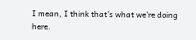I mean, I think that’s what we’re doing here.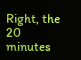Right, the 20 minutes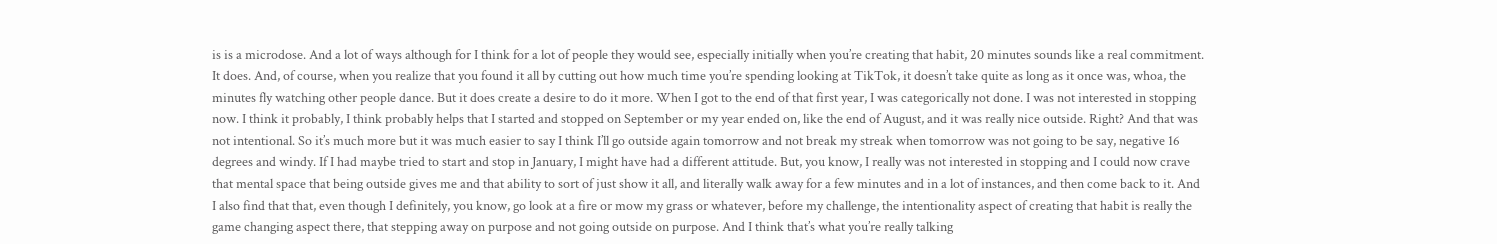is is a microdose. And a lot of ways although for I think for a lot of people they would see, especially initially when you’re creating that habit, 20 minutes sounds like a real commitment. It does. And, of course, when you realize that you found it all by cutting out how much time you’re spending looking at TikTok, it doesn’t take quite as long as it once was, whoa, the minutes fly watching other people dance. But it does create a desire to do it more. When I got to the end of that first year, I was categorically not done. I was not interested in stopping now. I think it probably, I think probably helps that I started and stopped on September or my year ended on, like the end of August, and it was really nice outside. Right? And that was not intentional. So it’s much more but it was much easier to say I think I’ll go outside again tomorrow and not break my streak when tomorrow was not going to be say, negative 16 degrees and windy. If I had maybe tried to start and stop in January, I might have had a different attitude. But, you know, I really was not interested in stopping and I could now crave that mental space that being outside gives me and that ability to sort of just show it all, and literally walk away for a few minutes and in a lot of instances, and then come back to it. And I also find that that, even though I definitely, you know, go look at a fire or mow my grass or whatever, before my challenge, the intentionality aspect of creating that habit is really the game changing aspect there, that stepping away on purpose and not going outside on purpose. And I think that’s what you’re really talking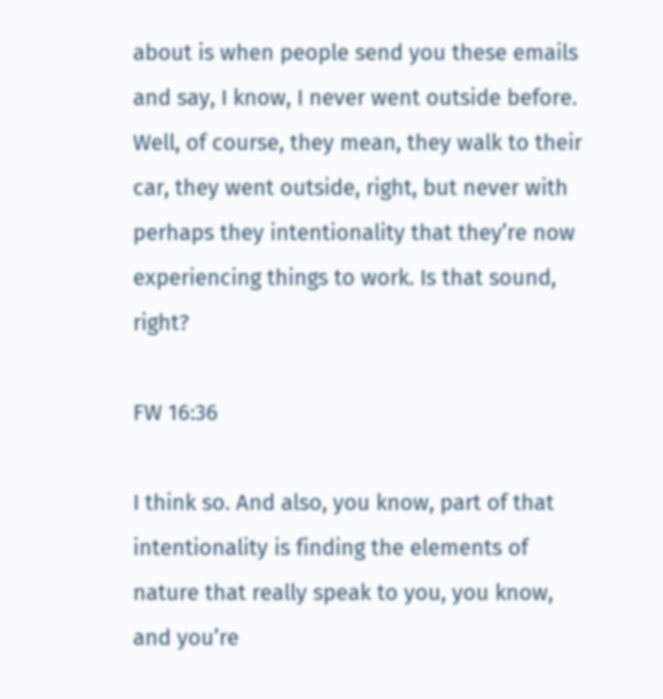about is when people send you these emails and say, I know, I never went outside before. Well, of course, they mean, they walk to their car, they went outside, right, but never with perhaps they intentionality that they’re now experiencing things to work. Is that sound, right?

FW 16:36

I think so. And also, you know, part of that intentionality is finding the elements of nature that really speak to you, you know, and you’re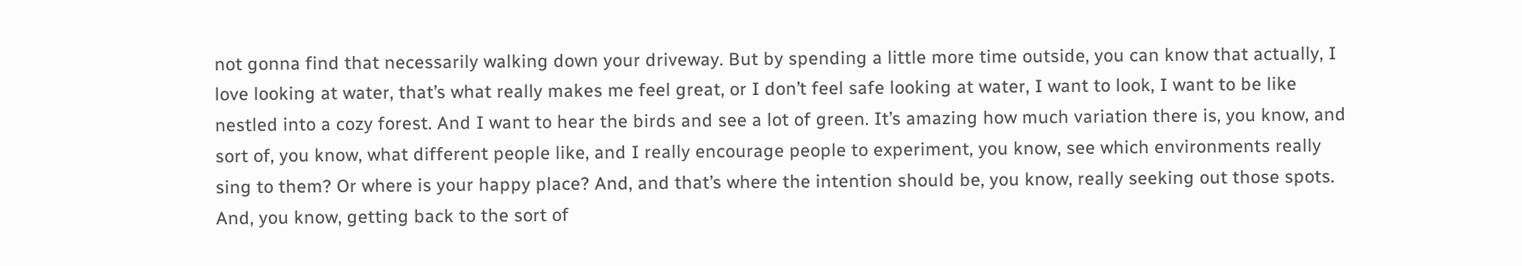not gonna find that necessarily walking down your driveway. But by spending a little more time outside, you can know that actually, I love looking at water, that’s what really makes me feel great, or I don’t feel safe looking at water, I want to look, I want to be like nestled into a cozy forest. And I want to hear the birds and see a lot of green. It’s amazing how much variation there is, you know, and sort of, you know, what different people like, and I really encourage people to experiment, you know, see which environments really sing to them? Or where is your happy place? And, and that’s where the intention should be, you know, really seeking out those spots. And, you know, getting back to the sort of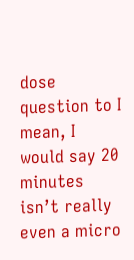dose question to I mean, I would say 20 minutes isn’t really even a micro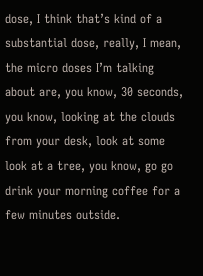dose, I think that’s kind of a substantial dose, really, I mean, the micro doses I’m talking about are, you know, 30 seconds, you know, looking at the clouds from your desk, look at some look at a tree, you know, go go drink your morning coffee for a few minutes outside.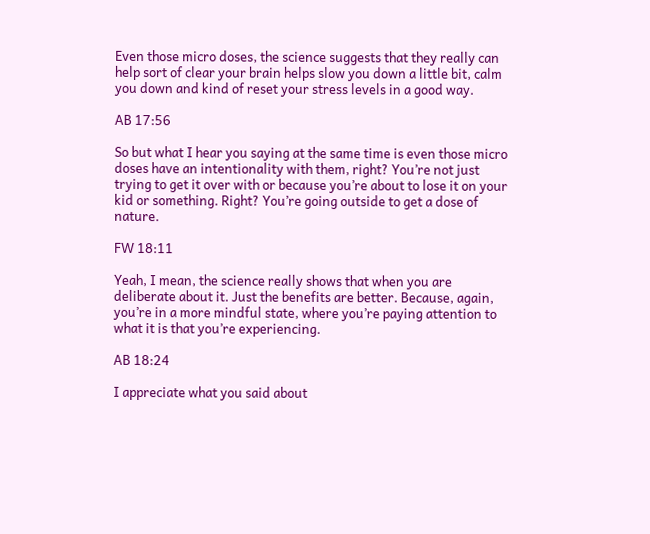Even those micro doses, the science suggests that they really can help sort of clear your brain helps slow you down a little bit, calm you down and kind of reset your stress levels in a good way.

AB 17:56

So but what I hear you saying at the same time is even those micro doses have an intentionality with them, right? You’re not just trying to get it over with or because you’re about to lose it on your kid or something. Right? You’re going outside to get a dose of nature.

FW 18:11

Yeah, I mean, the science really shows that when you are deliberate about it. Just the benefits are better. Because, again, you’re in a more mindful state, where you’re paying attention to what it is that you’re experiencing.

AB 18:24

I appreciate what you said about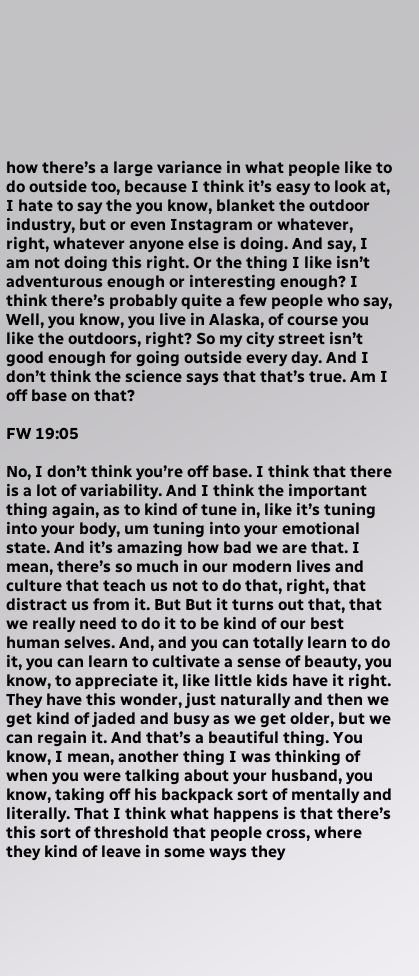how there’s a large variance in what people like to do outside too, because I think it’s easy to look at, I hate to say the you know, blanket the outdoor industry, but or even Instagram or whatever, right, whatever anyone else is doing. And say, I am not doing this right. Or the thing I like isn’t adventurous enough or interesting enough? I think there’s probably quite a few people who say, Well, you know, you live in Alaska, of course you like the outdoors, right? So my city street isn’t good enough for going outside every day. And I don’t think the science says that that’s true. Am I off base on that?

FW 19:05

No, I don’t think you’re off base. I think that there is a lot of variability. And I think the important thing again, as to kind of tune in, like it’s tuning into your body, um tuning into your emotional state. And it’s amazing how bad we are that. I mean, there’s so much in our modern lives and culture that teach us not to do that, right, that distract us from it. But But it turns out that, that we really need to do it to be kind of our best human selves. And, and you can totally learn to do it, you can learn to cultivate a sense of beauty, you know, to appreciate it, like little kids have it right. They have this wonder, just naturally and then we get kind of jaded and busy as we get older, but we can regain it. And that’s a beautiful thing. You know, I mean, another thing I was thinking of when you were talking about your husband, you know, taking off his backpack sort of mentally and literally. That I think what happens is that there’s this sort of threshold that people cross, where they kind of leave in some ways they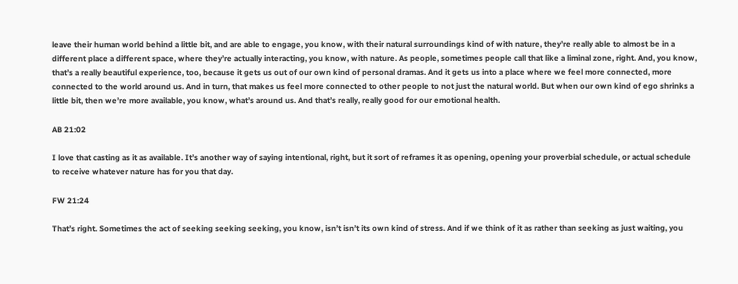leave their human world behind a little bit, and are able to engage, you know, with their natural surroundings kind of with nature, they’re really able to almost be in a different place a different space, where they’re actually interacting, you know, with nature. As people, sometimes people call that like a liminal zone, right. And, you know, that’s a really beautiful experience, too, because it gets us out of our own kind of personal dramas. And it gets us into a place where we feel more connected, more connected to the world around us. And in turn, that makes us feel more connected to other people to not just the natural world. But when our own kind of ego shrinks a little bit, then we’re more available, you know, what’s around us. And that’s really, really good for our emotional health.

AB 21:02

I love that casting as it as available. It’s another way of saying intentional, right, but it sort of reframes it as opening, opening your proverbial schedule, or actual schedule to receive whatever nature has for you that day.

FW 21:24

That’s right. Sometimes the act of seeking seeking seeking, you know, isn’t isn’t its own kind of stress. And if we think of it as rather than seeking as just waiting, you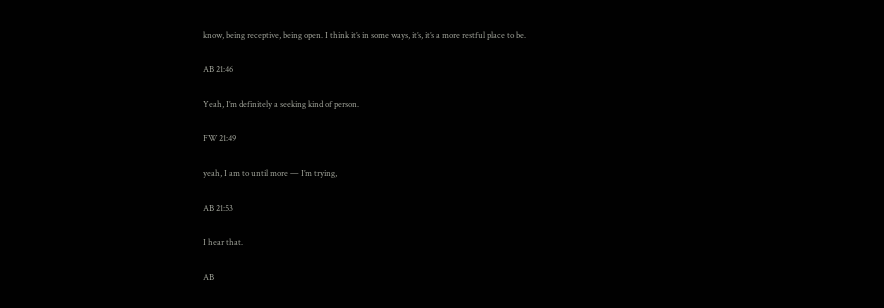know, being receptive, being open. I think it’s in some ways, it’s, it’s a more restful place to be.

AB 21:46

Yeah, I’m definitely a seeking kind of person.

FW 21:49

yeah, I am to until more — I’m trying,

AB 21:53

I hear that.

AB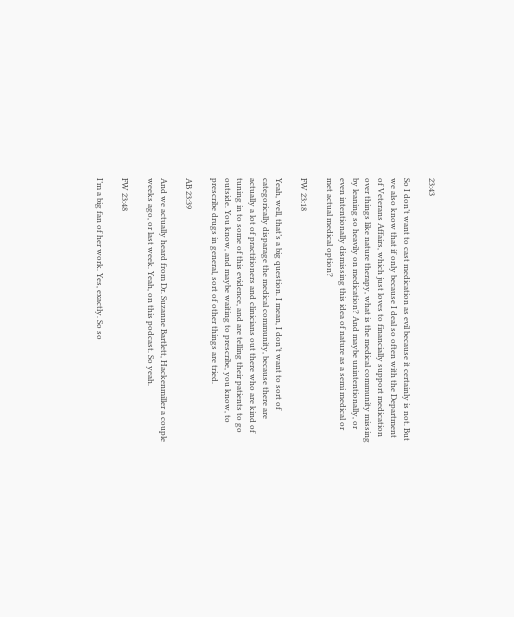23:43

So I don’t want to cast medication as evil because it certainly is not. But we also know that if only because I deal so often with the Department of Veterans Affairs, which just loves to financially support medication over things like nature therapy, what is the medical community missing by leaning so heavily on medication? And maybe unintentionally, or even intentionally dismissing this idea of nature as a semi medical or met actual medical option?

FW 23:18

Yeah, well, that’s a big question. I mean, I don’t want to sort of categorically disparage the medical community, because there are actually a lot of practitioners and clinicians out there who are kind of tuning in to some of this evidence, and are telling their patients to go outside. You know, and maybe waiting to prescribe, you know, to prescribe drugs in general, sort of other things are tried.

AB 23:39

And we actually heard from Dr. Suzanne Bartlett, Hackenmiller a couple weeks ago, or last week. Yeah, on this podcast. So yeah.

FW 23:48

I’m a big fan of her work. Yes, exactly. So so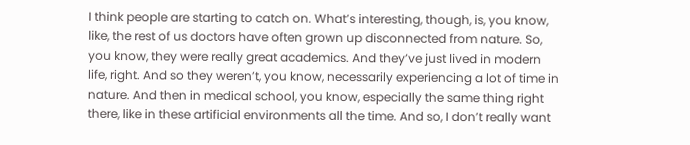I think people are starting to catch on. What’s interesting, though, is, you know, like, the rest of us doctors have often grown up disconnected from nature. So, you know, they were really great academics. And they’ve just lived in modern life, right. And so they weren’t, you know, necessarily experiencing a lot of time in nature. And then in medical school, you know, especially the same thing right there, like in these artificial environments all the time. And so, I don’t really want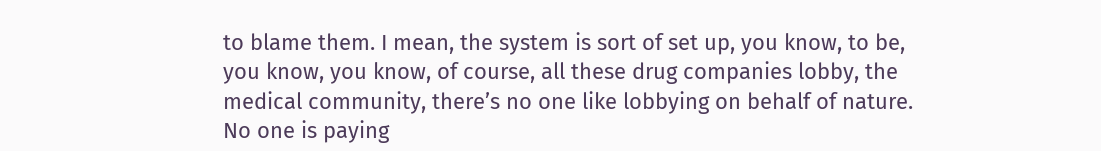to blame them. I mean, the system is sort of set up, you know, to be, you know, you know, of course, all these drug companies lobby, the medical community, there’s no one like lobbying on behalf of nature. No one is paying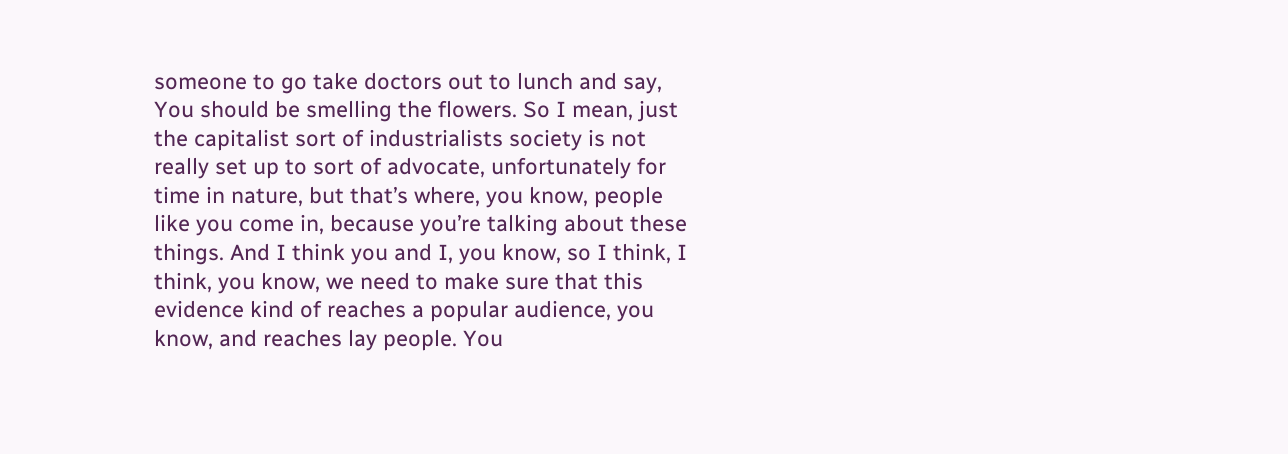someone to go take doctors out to lunch and say, You should be smelling the flowers. So I mean, just the capitalist sort of industrialists society is not really set up to sort of advocate, unfortunately for time in nature, but that’s where, you know, people like you come in, because you’re talking about these things. And I think you and I, you know, so I think, I think, you know, we need to make sure that this evidence kind of reaches a popular audience, you know, and reaches lay people. You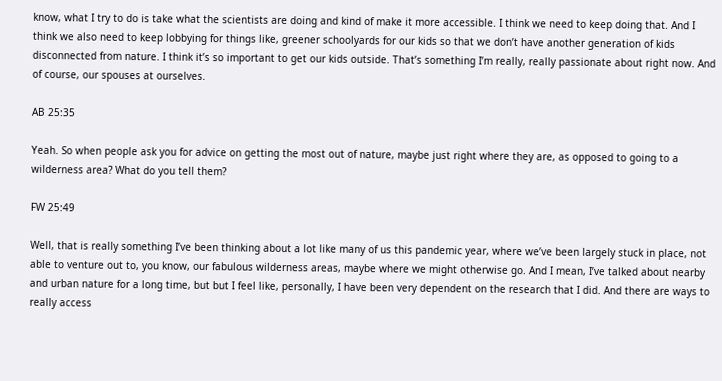know, what I try to do is take what the scientists are doing and kind of make it more accessible. I think we need to keep doing that. And I think we also need to keep lobbying for things like, greener schoolyards for our kids so that we don’t have another generation of kids disconnected from nature. I think it’s so important to get our kids outside. That’s something I’m really, really passionate about right now. And of course, our spouses at ourselves.

AB 25:35

Yeah. So when people ask you for advice on getting the most out of nature, maybe just right where they are, as opposed to going to a wilderness area? What do you tell them?

FW 25:49

Well, that is really something I’ve been thinking about a lot like many of us this pandemic year, where we’ve been largely stuck in place, not able to venture out to, you know, our fabulous wilderness areas, maybe where we might otherwise go. And I mean, I’ve talked about nearby and urban nature for a long time, but but I feel like, personally, I have been very dependent on the research that I did. And there are ways to really access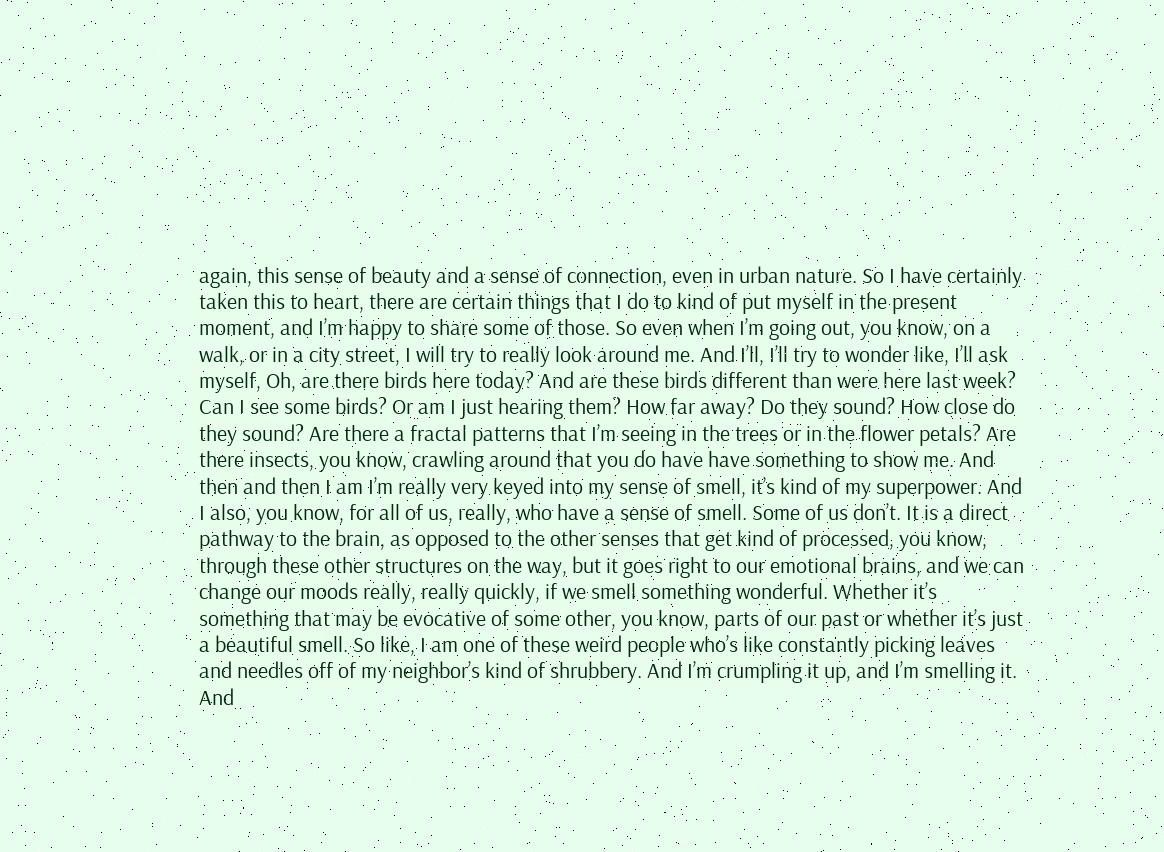again, this sense of beauty and a sense of connection, even in urban nature. So I have certainly taken this to heart, there are certain things that I do to kind of put myself in the present moment, and I’m happy to share some of those. So even when I’m going out, you know, on a walk, or in a city street, I will try to really look around me. And I’ll, I’ll try to wonder like, I’ll ask myself, Oh, are there birds here today? And are these birds different than were here last week? Can I see some birds? Or am I just hearing them? How far away? Do they sound? How close do they sound? Are there a fractal patterns that I’m seeing in the trees or in the flower petals? Are there insects, you know, crawling around that you do have have something to show me. And then and then I am I’m really very keyed into my sense of smell, it’s kind of my superpower. And I also, you know, for all of us, really, who have a sense of smell. Some of us don’t. It is a direct pathway to the brain, as opposed to the other senses that get kind of processed, you know, through these other structures on the way, but it goes right to our emotional brains, and we can change our moods really, really quickly, if we smell something wonderful. Whether it’s something that may be evocative of some other, you know, parts of our past or whether it’s just a beautiful smell. So like, I am one of these weird people who’s like constantly picking leaves and needles off of my neighbor’s kind of shrubbery. And I’m crumpling it up, and I’m smelling it. And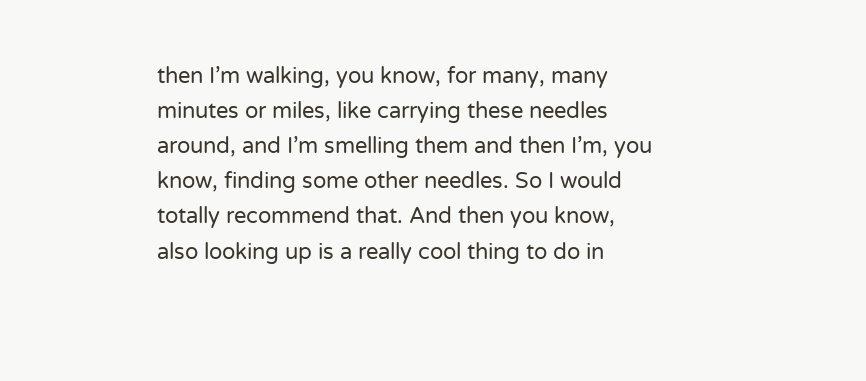then I’m walking, you know, for many, many minutes or miles, like carrying these needles around, and I’m smelling them and then I’m, you know, finding some other needles. So I would totally recommend that. And then you know, also looking up is a really cool thing to do in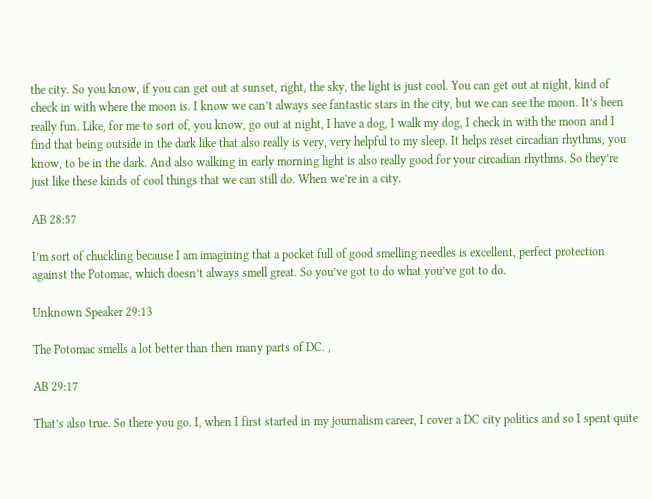the city. So you know, if you can get out at sunset, right, the sky, the light is just cool. You can get out at night, kind of check in with where the moon is. I know we can’t always see fantastic stars in the city, but we can see the moon. It’s been really fun. Like, for me to sort of, you know, go out at night, I have a dog, I walk my dog, I check in with the moon and I find that being outside in the dark like that also really is very, very helpful to my sleep. It helps reset circadian rhythms, you know, to be in the dark. And also walking in early morning light is also really good for your circadian rhythms. So they’re just like these kinds of cool things that we can still do. When we’re in a city.

AB 28:57

I’m sort of chuckling because I am imagining that a pocket full of good smelling needles is excellent, perfect protection against the Potomac, which doesn’t always smell great. So you’ve got to do what you’ve got to do.

Unknown Speaker 29:13

The Potomac smells a lot better than then many parts of DC. ,

AB 29:17

That’s also true. So there you go. I, when I first started in my journalism career, I cover a DC city politics and so I spent quite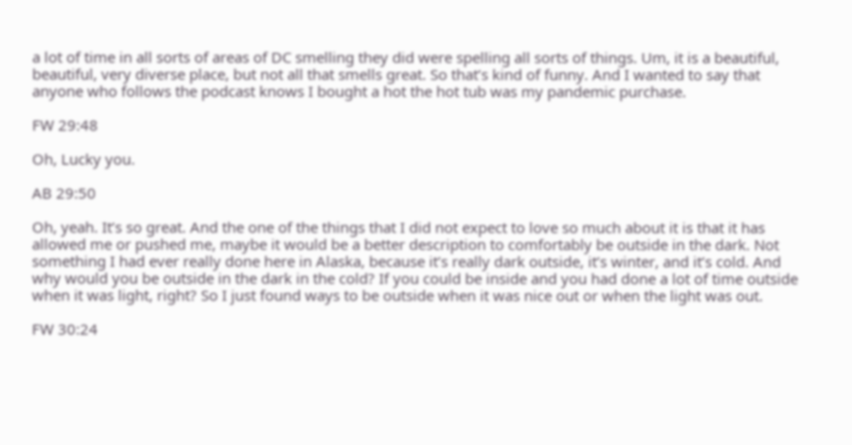a lot of time in all sorts of areas of DC smelling they did were spelling all sorts of things. Um, it is a beautiful, beautiful, very diverse place, but not all that smells great. So that’s kind of funny. And I wanted to say that anyone who follows the podcast knows I bought a hot the hot tub was my pandemic purchase.

FW 29:48

Oh, Lucky you.

AB 29:50

Oh, yeah. It’s so great. And the one of the things that I did not expect to love so much about it is that it has allowed me or pushed me, maybe it would be a better description to comfortably be outside in the dark. Not something I had ever really done here in Alaska, because it’s really dark outside, it’s winter, and it’s cold. And why would you be outside in the dark in the cold? If you could be inside and you had done a lot of time outside when it was light, right? So I just found ways to be outside when it was nice out or when the light was out.

FW 30:24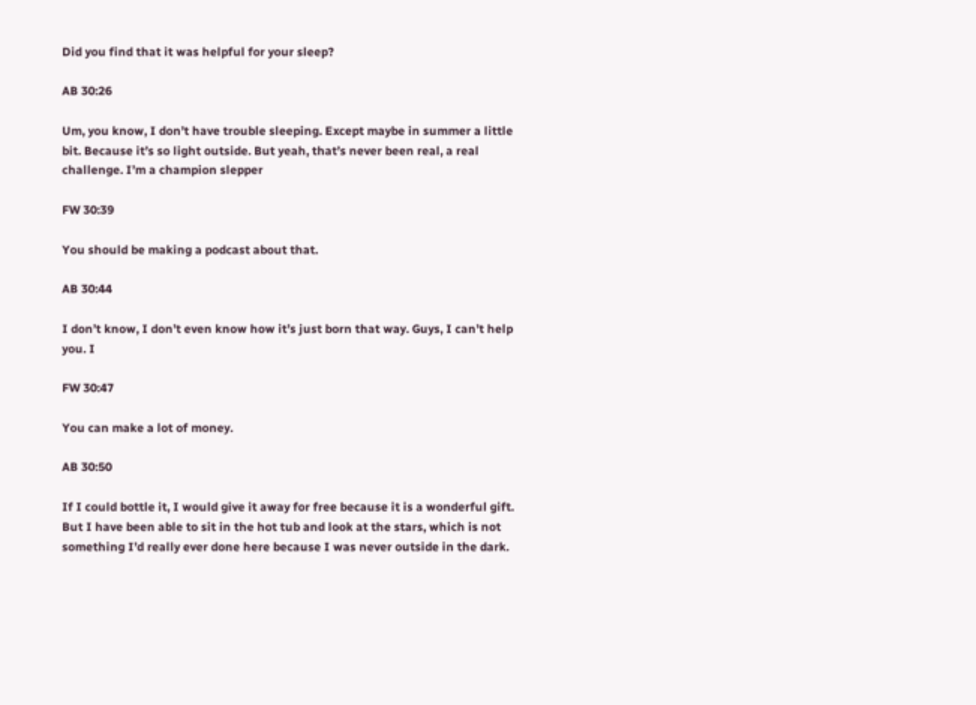Did you find that it was helpful for your sleep?

AB 30:26

Um, you know, I don’t have trouble sleeping. Except maybe in summer a little bit. Because it’s so light outside. But yeah, that’s never been real, a real challenge. I’m a champion slepper

FW 30:39

You should be making a podcast about that.

AB 30:44

I don’t know, I don’t even know how it’s just born that way. Guys, I can’t help you. I

FW 30:47

You can make a lot of money.

AB 30:50

If I could bottle it, I would give it away for free because it is a wonderful gift. But I have been able to sit in the hot tub and look at the stars, which is not something I’d really ever done here because I was never outside in the dark.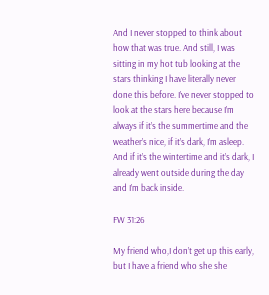And I never stopped to think about how that was true. And still, I was sitting in my hot tub looking at the stars thinking I have literally never done this before. I’ve never stopped to look at the stars here because I’m always if it’s the summertime and the weather’s nice, if it’s dark, I’m asleep. And if it’s the wintertime and it’s dark, I already went outside during the day and I’m back inside.

FW 31:26

My friend who,I don’t get up this early, but I have a friend who she she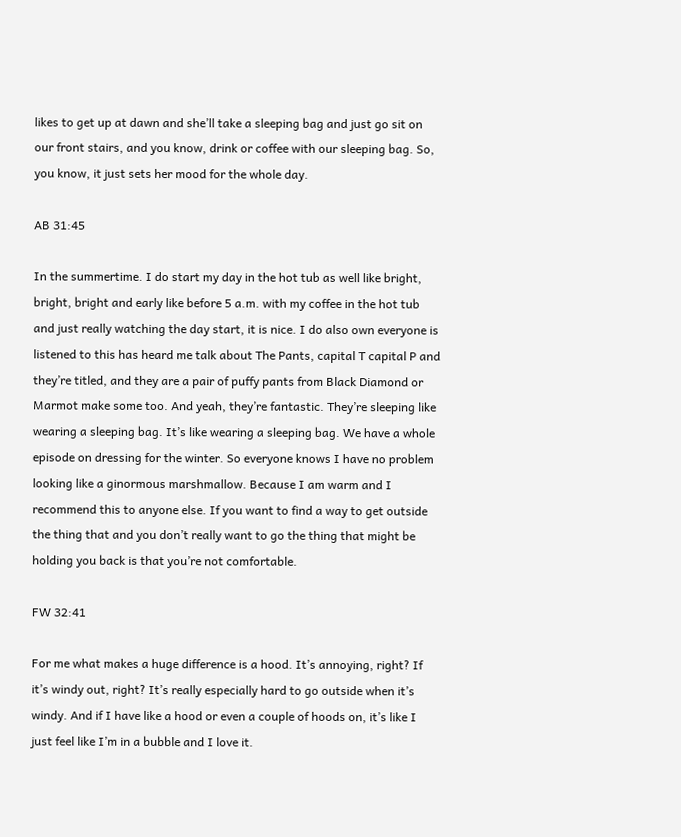likes to get up at dawn and she’ll take a sleeping bag and just go sit on our front stairs, and you know, drink or coffee with our sleeping bag. So, you know, it just sets her mood for the whole day.

AB 31:45

In the summertime. I do start my day in the hot tub as well like bright, bright, bright and early like before 5 a.m. with my coffee in the hot tub and just really watching the day start, it is nice. I do also own everyone is listened to this has heard me talk about The Pants, capital T capital P and they’re titled, and they are a pair of puffy pants from Black Diamond or Marmot make some too. And yeah, they’re fantastic. They’re sleeping like wearing a sleeping bag. It’s like wearing a sleeping bag. We have a whole episode on dressing for the winter. So everyone knows I have no problem looking like a ginormous marshmallow. Because I am warm and I recommend this to anyone else. If you want to find a way to get outside the thing that and you don’t really want to go the thing that might be holding you back is that you’re not comfortable.

FW 32:41

For me what makes a huge difference is a hood. It’s annoying, right? If it’s windy out, right? It’s really especially hard to go outside when it’s windy. And if I have like a hood or even a couple of hoods on, it’s like I just feel like I’m in a bubble and I love it.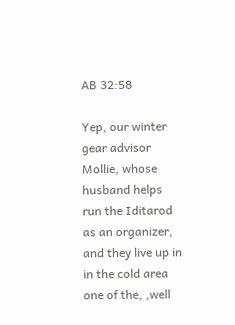AB 32:58

Yep, our winter gear advisor Mollie, whose husband helps run the Iditarod as an organizer, and they live up in in the cold area one of the, ,well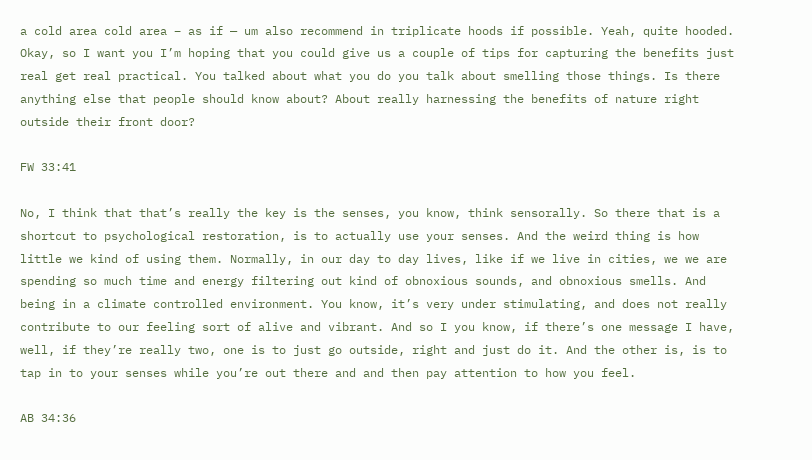a cold area cold area – as if — um also recommend in triplicate hoods if possible. Yeah, quite hooded. Okay, so I want you I’m hoping that you could give us a couple of tips for capturing the benefits just real get real practical. You talked about what you do you talk about smelling those things. Is there anything else that people should know about? About really harnessing the benefits of nature right outside their front door?

FW 33:41

No, I think that that’s really the key is the senses, you know, think sensorally. So there that is a shortcut to psychological restoration, is to actually use your senses. And the weird thing is how little we kind of using them. Normally, in our day to day lives, like if we live in cities, we we are spending so much time and energy filtering out kind of obnoxious sounds, and obnoxious smells. And being in a climate controlled environment. You know, it’s very under stimulating, and does not really contribute to our feeling sort of alive and vibrant. And so I you know, if there’s one message I have, well, if they’re really two, one is to just go outside, right and just do it. And the other is, is to tap in to your senses while you’re out there and and then pay attention to how you feel.

AB 34:36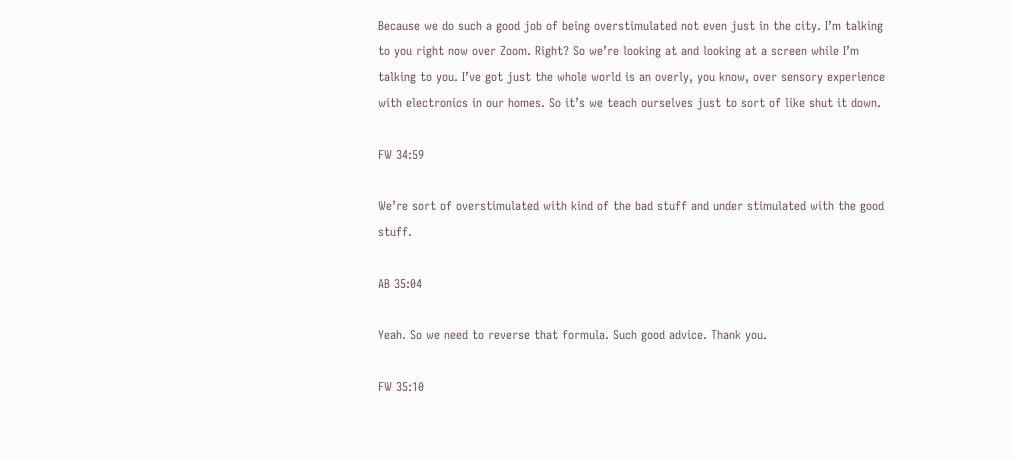Because we do such a good job of being overstimulated not even just in the city. I’m talking to you right now over Zoom. Right? So we’re looking at and looking at a screen while I’m talking to you. I’ve got just the whole world is an overly, you know, over sensory experience with electronics in our homes. So it’s we teach ourselves just to sort of like shut it down.

FW 34:59

We’re sort of overstimulated with kind of the bad stuff and under stimulated with the good stuff.

AB 35:04

Yeah. So we need to reverse that formula. Such good advice. Thank you.

FW 35:10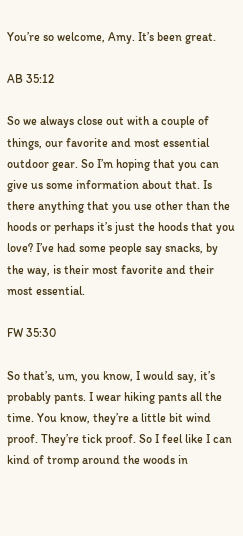You’re so welcome, Amy. It’s been great.

AB 35:12

So we always close out with a couple of things, our favorite and most essential outdoor gear. So I’m hoping that you can give us some information about that. Is there anything that you use other than the hoods or perhaps it’s just the hoods that you love? I’ve had some people say snacks, by the way, is their most favorite and their most essential.

FW 35:30

So that’s, um, you know, I would say, it’s probably pants. I wear hiking pants all the time. You know, they’re a little bit wind proof. They’re tick proof. So I feel like I can kind of tromp around the woods in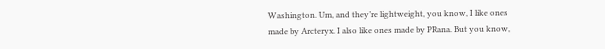Washington. Um, and they’re lightweight, you know, I like ones made by Arcteryx. I also like ones made by PRana. But you know,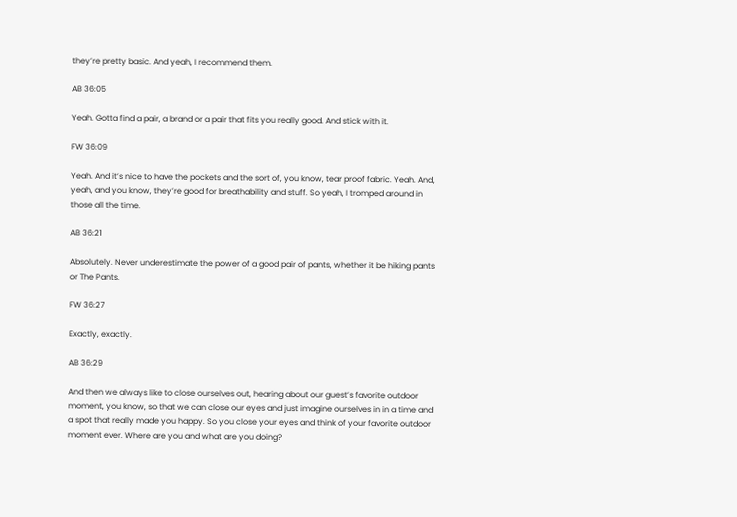they’re pretty basic. And yeah, I recommend them.

AB 36:05

Yeah. Gotta find a pair, a brand or a pair that fits you really good. And stick with it.

FW 36:09

Yeah. And it’s nice to have the pockets and the sort of, you know, tear proof fabric. Yeah. And, yeah, and you know, they’re good for breathability and stuff. So yeah, I tromped around in those all the time.

AB 36:21

Absolutely. Never underestimate the power of a good pair of pants, whether it be hiking pants or The Pants.

FW 36:27

Exactly, exactly.

AB 36:29

And then we always like to close ourselves out, hearing about our guest’s favorite outdoor moment, you know, so that we can close our eyes and just imagine ourselves in in a time and a spot that really made you happy. So you close your eyes and think of your favorite outdoor moment ever. Where are you and what are you doing?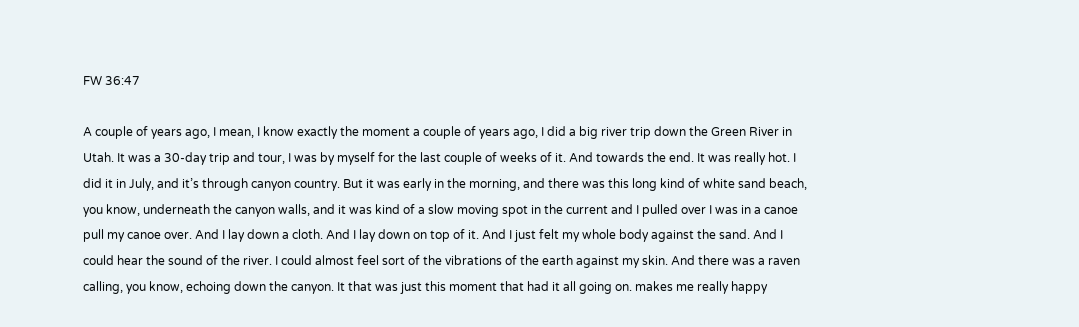FW 36:47

A couple of years ago, I mean, I know exactly the moment a couple of years ago, I did a big river trip down the Green River in Utah. It was a 30-day trip and tour, I was by myself for the last couple of weeks of it. And towards the end. It was really hot. I did it in July, and it’s through canyon country. But it was early in the morning, and there was this long kind of white sand beach, you know, underneath the canyon walls, and it was kind of a slow moving spot in the current and I pulled over I was in a canoe pull my canoe over. And I lay down a cloth. And I lay down on top of it. And I just felt my whole body against the sand. And I could hear the sound of the river. I could almost feel sort of the vibrations of the earth against my skin. And there was a raven calling, you know, echoing down the canyon. It that was just this moment that had it all going on. makes me really happy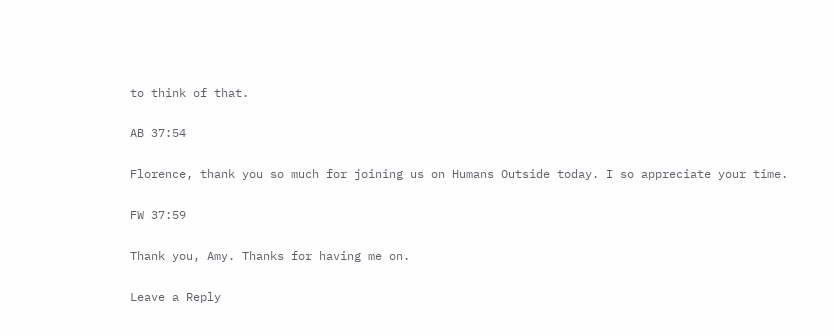to think of that.

AB 37:54

Florence, thank you so much for joining us on Humans Outside today. I so appreciate your time.

FW 37:59

Thank you, Amy. Thanks for having me on.

Leave a Reply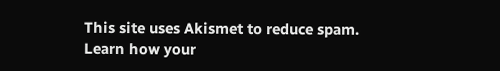This site uses Akismet to reduce spam. Learn how your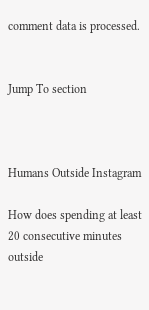comment data is processed.


Jump To section



Humans Outside Instagram

How does spending at least 20 consecutive minutes outside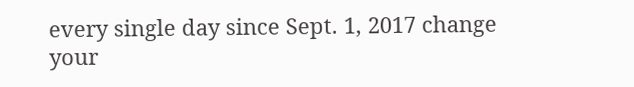every single day since Sept. 1, 2017 change your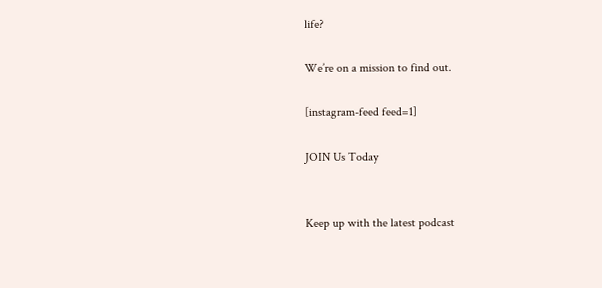life?

We’re on a mission to find out.

[instagram-feed feed=1]

JOIN Us Today


Keep up with the latest podcast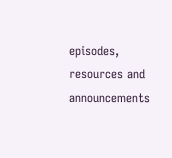episodes, resources and announcements